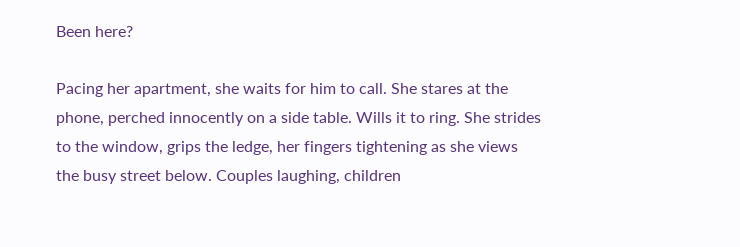Been here?

Pacing her apartment, she waits for him to call. She stares at the phone, perched innocently on a side table. Wills it to ring. She strides to the window, grips the ledge, her fingers tightening as she views the busy street below. Couples laughing, children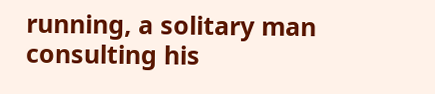running, a solitary man consulting his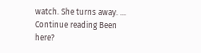watch. She turns away. … Continue reading Been here?